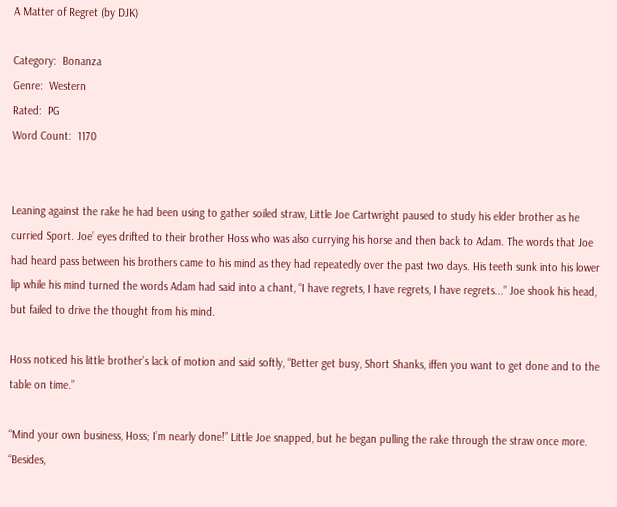A Matter of Regret (by DJK)

Category:  Bonanza
Genre:  Western
Rated:  PG
Word Count:  1170


Leaning against the rake he had been using to gather soiled straw, Little Joe Cartwright paused to study his elder brother as he curried Sport. Joe’ eyes drifted to their brother Hoss who was also currying his horse and then back to Adam. The words that Joe had heard pass between his brothers came to his mind as they had repeatedly over the past two days. His teeth sunk into his lower lip while his mind turned the words Adam had said into a chant, “I have regrets, I have regrets, I have regrets...” Joe shook his head, but failed to drive the thought from his mind.

Hoss noticed his little brother’s lack of motion and said softly, “Better get busy, Short Shanks, iffen you want to get done and to the table on time.”

“Mind your own business, Hoss; I’m nearly done!” Little Joe snapped, but he began pulling the rake through the straw once more. “Besides,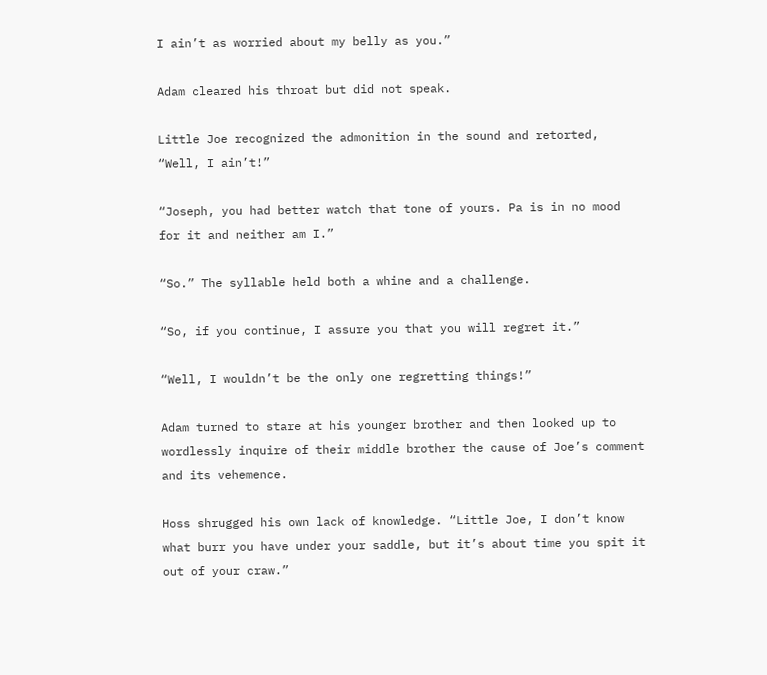I ain’t as worried about my belly as you.”

Adam cleared his throat but did not speak.

Little Joe recognized the admonition in the sound and retorted, “Well, I ain’t!”

“Joseph, you had better watch that tone of yours. Pa is in no mood for it and neither am I.”

“So.” The syllable held both a whine and a challenge.

“So, if you continue, I assure you that you will regret it.”

“Well, I wouldn’t be the only one regretting things!”

Adam turned to stare at his younger brother and then looked up to wordlessly inquire of their middle brother the cause of Joe’s comment and its vehemence.

Hoss shrugged his own lack of knowledge. “Little Joe, I don’t know what burr you have under your saddle, but it’s about time you spit it out of your craw.”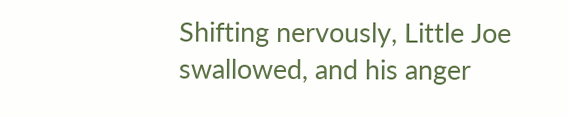Shifting nervously, Little Joe swallowed, and his anger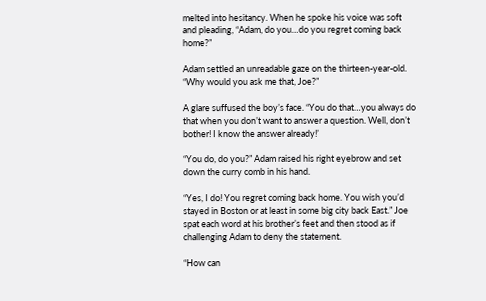melted into hesitancy. When he spoke his voice was soft and pleading, “Adam, do you…do you regret coming back home?”

Adam settled an unreadable gaze on the thirteen-year-old. “Why would you ask me that, Joe?”

A glare suffused the boy’s face. “You do that…you always do that when you don’t want to answer a question. Well, don’t bother! I know the answer already!’

“You do, do you?” Adam raised his right eyebrow and set down the curry comb in his hand.

“Yes, I do! You regret coming back home. You wish you’d stayed in Boston or at least in some big city back East.” Joe spat each word at his brother’s feet and then stood as if challenging Adam to deny the statement.

“How can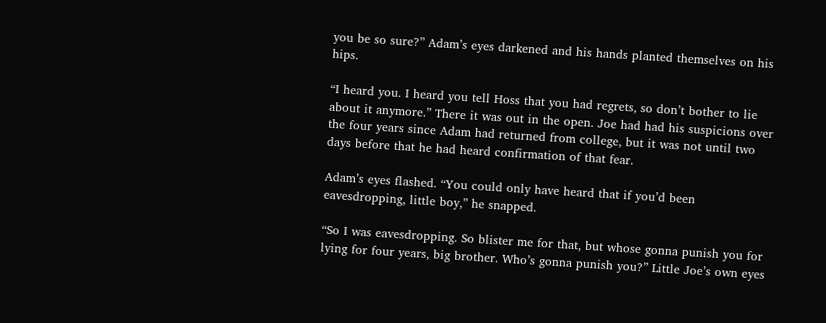you be so sure?” Adam’s eyes darkened and his hands planted themselves on his hips.

“I heard you. I heard you tell Hoss that you had regrets, so don’t bother to lie about it anymore.” There it was out in the open. Joe had had his suspicions over the four years since Adam had returned from college, but it was not until two days before that he had heard confirmation of that fear.

Adam’s eyes flashed. “You could only have heard that if you’d been eavesdropping, little boy,” he snapped.

“So I was eavesdropping. So blister me for that, but whose gonna punish you for lying for four years, big brother. Who’s gonna punish you?” Little Joe’s own eyes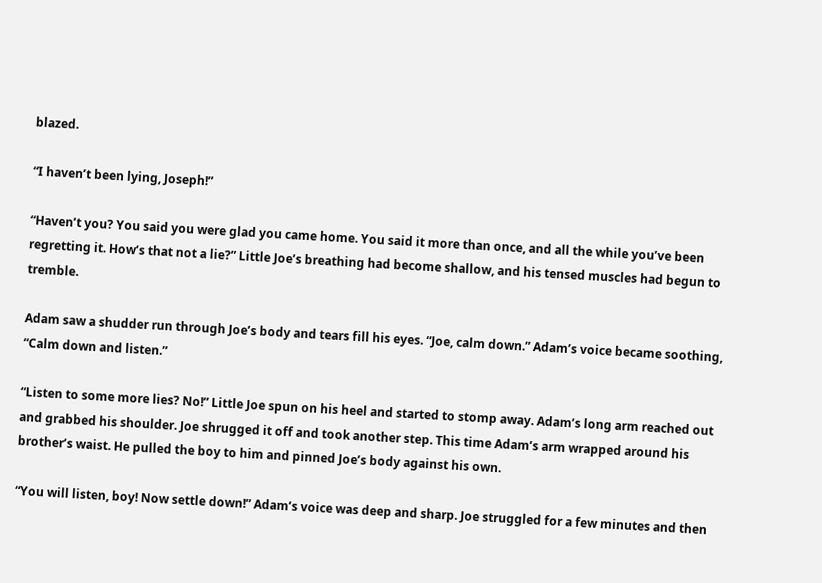blazed.

“I haven’t been lying, Joseph!”

“Haven’t you? You said you were glad you came home. You said it more than once, and all the while you’ve been regretting it. How’s that not a lie?” Little Joe’s breathing had become shallow, and his tensed muscles had begun to tremble.

Adam saw a shudder run through Joe’s body and tears fill his eyes. “Joe, calm down.” Adam’s voice became soothing, “Calm down and listen.”

“Listen to some more lies? No!” Little Joe spun on his heel and started to stomp away. Adam’s long arm reached out and grabbed his shoulder. Joe shrugged it off and took another step. This time Adam’s arm wrapped around his brother’s waist. He pulled the boy to him and pinned Joe’s body against his own.

“You will listen, boy! Now settle down!” Adam’s voice was deep and sharp. Joe struggled for a few minutes and then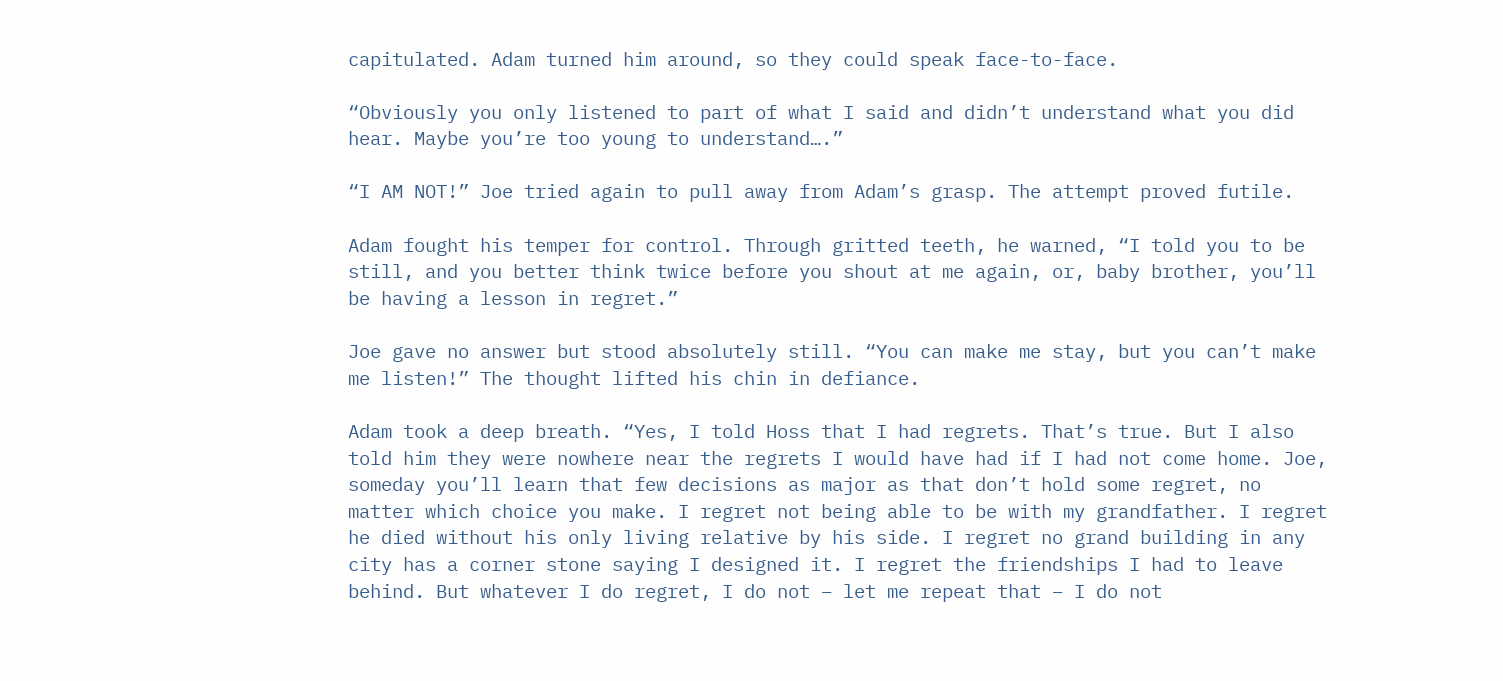capitulated. Adam turned him around, so they could speak face-to-face.

“Obviously you only listened to part of what I said and didn’t understand what you did hear. Maybe you’re too young to understand….”

“I AM NOT!” Joe tried again to pull away from Adam’s grasp. The attempt proved futile.

Adam fought his temper for control. Through gritted teeth, he warned, “I told you to be still, and you better think twice before you shout at me again, or, baby brother, you’ll be having a lesson in regret.”

Joe gave no answer but stood absolutely still. “You can make me stay, but you can’t make me listen!” The thought lifted his chin in defiance.

Adam took a deep breath. “Yes, I told Hoss that I had regrets. That’s true. But I also told him they were nowhere near the regrets I would have had if I had not come home. Joe, someday you’ll learn that few decisions as major as that don’t hold some regret, no matter which choice you make. I regret not being able to be with my grandfather. I regret he died without his only living relative by his side. I regret no grand building in any city has a corner stone saying I designed it. I regret the friendships I had to leave behind. But whatever I do regret, I do not – let me repeat that – I do not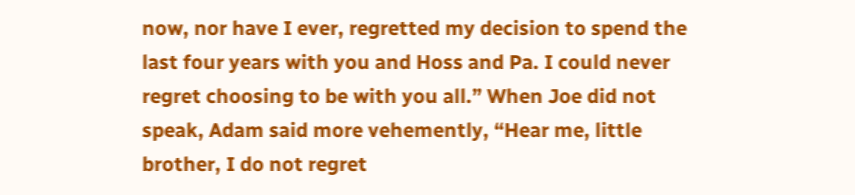now, nor have I ever, regretted my decision to spend the last four years with you and Hoss and Pa. I could never regret choosing to be with you all.” When Joe did not speak, Adam said more vehemently, “Hear me, little brother, I do not regret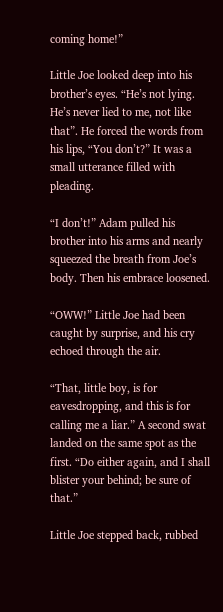coming home!”

Little Joe looked deep into his brother’s eyes. “He’s not lying. He’s never lied to me, not like that”. He forced the words from his lips, “You don’t?” It was a small utterance filled with pleading.

“I don’t!” Adam pulled his brother into his arms and nearly squeezed the breath from Joe’s body. Then his embrace loosened.

“OWW!” Little Joe had been caught by surprise, and his cry echoed through the air.

“That, little boy, is for eavesdropping, and this is for calling me a liar.” A second swat landed on the same spot as the first. “Do either again, and I shall blister your behind; be sure of that.”

Little Joe stepped back, rubbed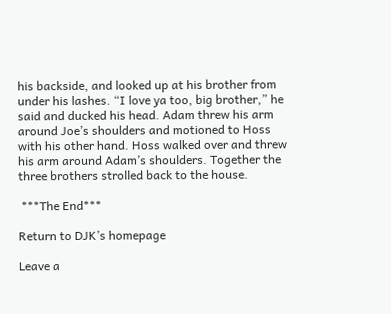his backside, and looked up at his brother from under his lashes. “I love ya too, big brother,” he said and ducked his head. Adam threw his arm around Joe’s shoulders and motioned to Hoss with his other hand. Hoss walked over and threw his arm around Adam’s shoulders. Together the three brothers strolled back to the house.

 ***The End***

Return to DJK’s homepage

Leave a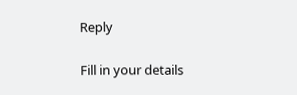Reply

Fill in your details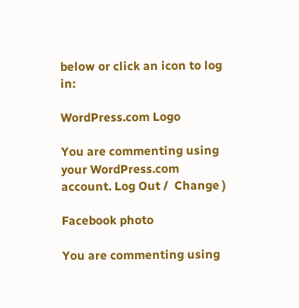below or click an icon to log in:

WordPress.com Logo

You are commenting using your WordPress.com account. Log Out /  Change )

Facebook photo

You are commenting using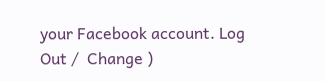your Facebook account. Log Out /  Change )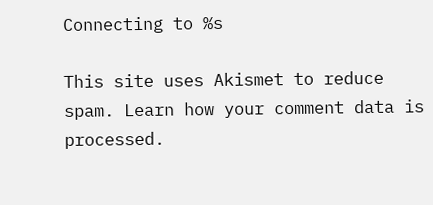Connecting to %s

This site uses Akismet to reduce spam. Learn how your comment data is processed.